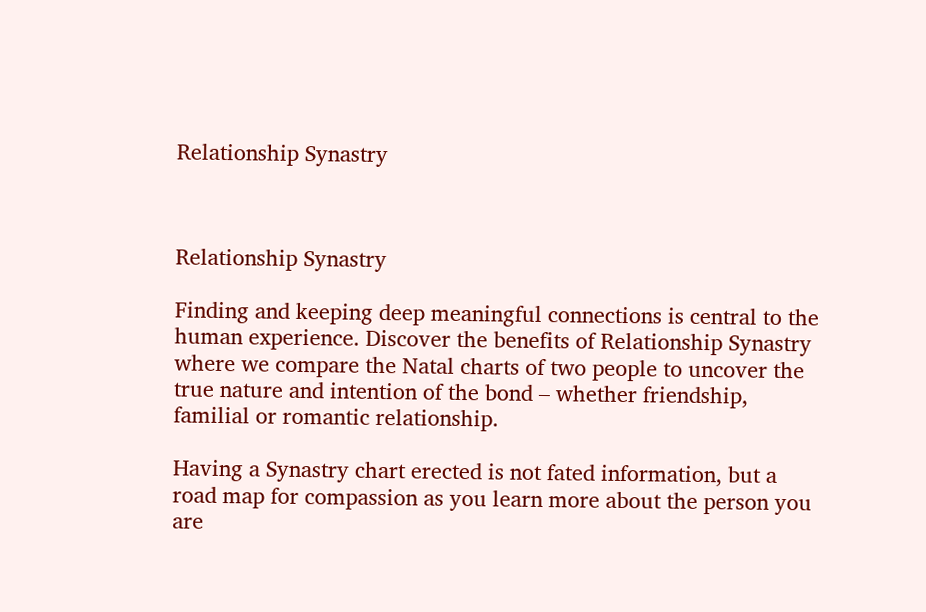Relationship Synastry



Relationship Synastry

Finding and keeping deep meaningful connections is central to the human experience. Discover the benefits of Relationship Synastry where we compare the Natal charts of two people to uncover the true nature and intention of the bond – whether friendship, familial or romantic relationship.

Having a Synastry chart erected is not fated information, but a road map for compassion as you learn more about the person you are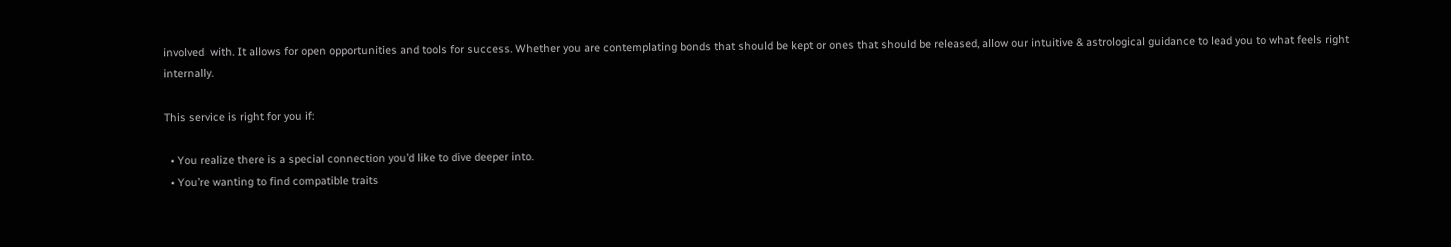involved  with. It allows for open opportunities and tools for success. Whether you are contemplating bonds that should be kept or ones that should be released, allow our intuitive & astrological guidance to lead you to what feels right internally.

This service is right for you if:

  • You realize there is a special connection you’d like to dive deeper into.
  • You’re wanting to find compatible traits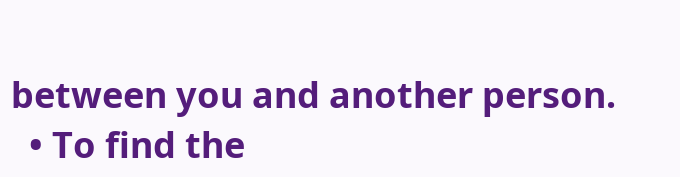between you and another person.
  • To find the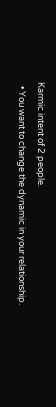Karmic intent of 2 people.
  • You want to change the dynamic in your relationship.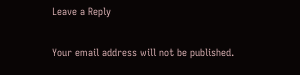Leave a Reply

Your email address will not be published.